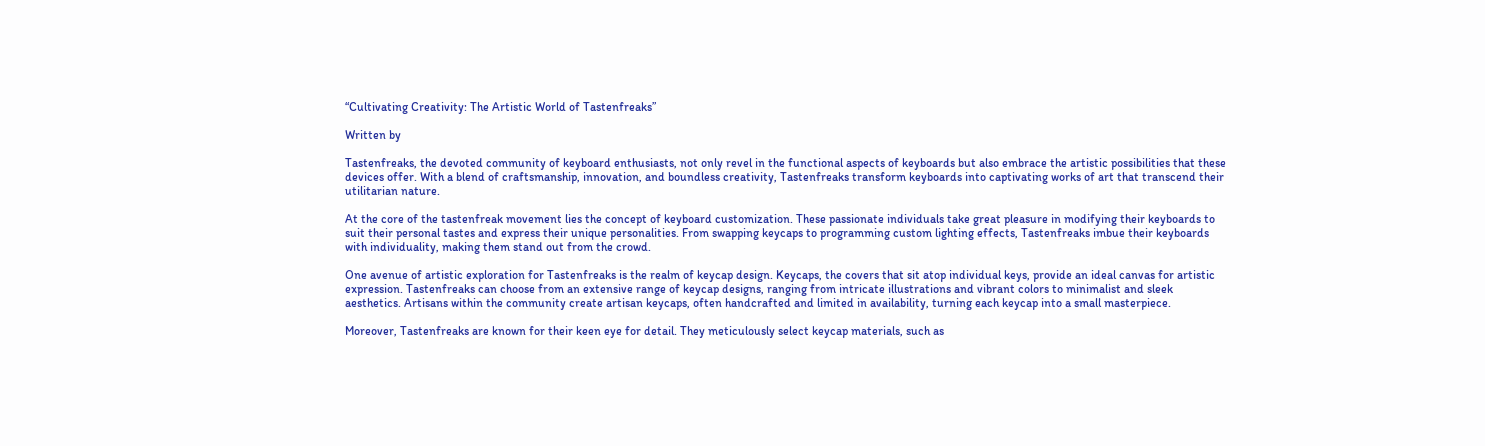“Cultivating Creativity: The Artistic World of Tastenfreaks”

Written by

Tastenfreaks, the devoted community of keyboard enthusiasts, not only revel in the functional aspects of keyboards but also embrace the artistic possibilities that these devices offer. With a blend of craftsmanship, innovation, and boundless creativity, Tastenfreaks transform keyboards into captivating works of art that transcend their utilitarian nature.

At the core of the tastenfreak movement lies the concept of keyboard customization. These passionate individuals take great pleasure in modifying their keyboards to suit their personal tastes and express their unique personalities. From swapping keycaps to programming custom lighting effects, Tastenfreaks imbue their keyboards with individuality, making them stand out from the crowd.

One avenue of artistic exploration for Tastenfreaks is the realm of keycap design. Keycaps, the covers that sit atop individual keys, provide an ideal canvas for artistic expression. Tastenfreaks can choose from an extensive range of keycap designs, ranging from intricate illustrations and vibrant colors to minimalist and sleek aesthetics. Artisans within the community create artisan keycaps, often handcrafted and limited in availability, turning each keycap into a small masterpiece.

Moreover, Tastenfreaks are known for their keen eye for detail. They meticulously select keycap materials, such as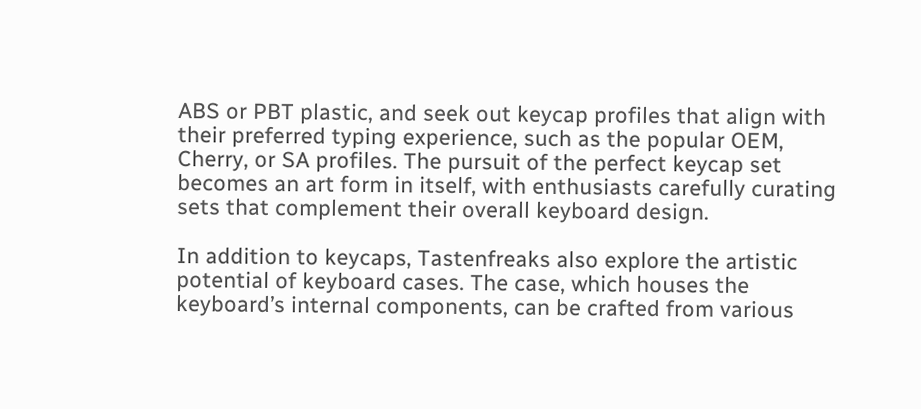ABS or PBT plastic, and seek out keycap profiles that align with their preferred typing experience, such as the popular OEM, Cherry, or SA profiles. The pursuit of the perfect keycap set becomes an art form in itself, with enthusiasts carefully curating sets that complement their overall keyboard design.

In addition to keycaps, Tastenfreaks also explore the artistic potential of keyboard cases. The case, which houses the keyboard’s internal components, can be crafted from various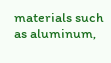materials such as aluminum,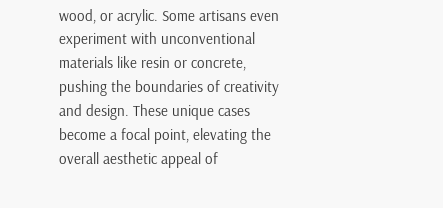wood, or acrylic. Some artisans even experiment with unconventional materials like resin or concrete, pushing the boundaries of creativity and design. These unique cases become a focal point, elevating the overall aesthetic appeal of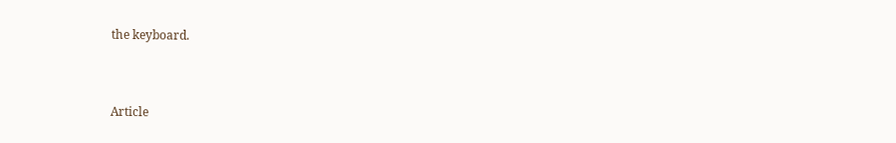the keyboard.


Article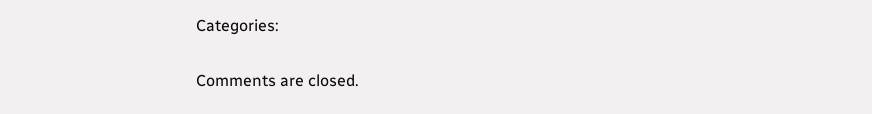Categories:

Comments are closed.